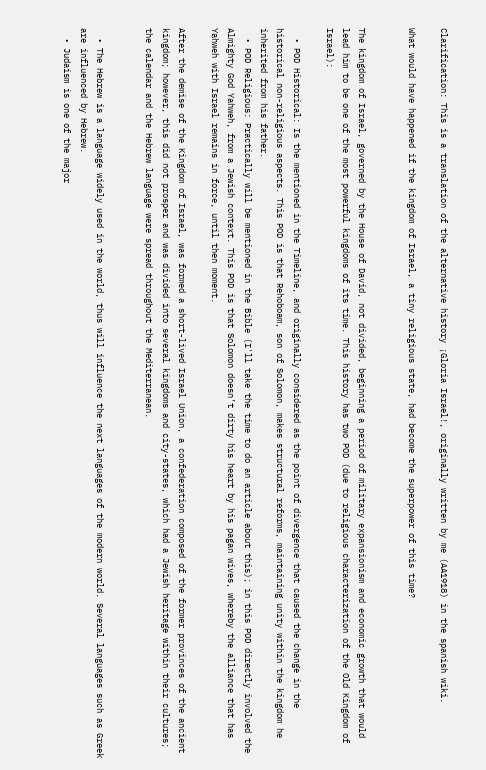Clarification: This is a translation of the alternative history ¡Gloria Israel!, originally written by me (AA1918) in the spanish wiki.

What would have happened if the kingdom of Israel, a tiny religious state, had become the superpower of this time?


The kingdom of Israel, governed by the House of David, not divided, beginning a period of military expansionism and economic growth that would lead him to be one of the most powerful kingdoms of its time. This history has two POD (due to religious characterization of the Old Kingdom of Israel):

  • POD Historical: Is the mentioned in the Timeline, and originally considered as the point of divergence that caused the change in the historical non-religious aspects. This POD is that Rehoboam, son of Solomon, makes structural reforms, maintaining unity within the kingdom he inherited from his father.
  • POD Religious: Practically will be mentioned in the Bible (I'll take the time to do an article about this); in this POD directly involved the Almighty God Yahweh, from a Jewish context. This POD is that Solomon doesn’t dirty his heart by his pagan wives, whereby the alliance that has Yahweh with Israel remains in force, until then moment.

After the demise of the Kingdom of Israel, was formed a short-lived Israel Union, a confederation composed of the former provinces of the ancient kingdom; however, this did not prosper and was divided into several kingdoms and city-states, which had a Jewish heritage within their cultures; the calendar and the Hebrew language were spread throughout the Mediterranean.


  • The Hebrew is a language widely used in the world, thus will influence the next languages of the modern world. Several languages such as Greek are influenced by Hebrew.
  • Judaism is one of the major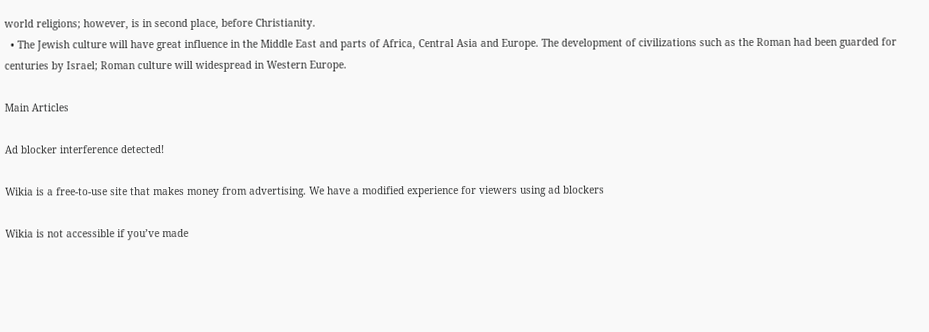world religions; however, is in second place, before Christianity.
  • The Jewish culture will have great influence in the Middle East and parts of Africa, Central Asia and Europe. The development of civilizations such as the Roman had been guarded for centuries by Israel; Roman culture will widespread in Western Europe.

Main Articles

Ad blocker interference detected!

Wikia is a free-to-use site that makes money from advertising. We have a modified experience for viewers using ad blockers

Wikia is not accessible if you’ve made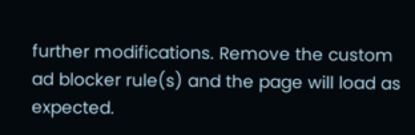further modifications. Remove the custom ad blocker rule(s) and the page will load as expected.